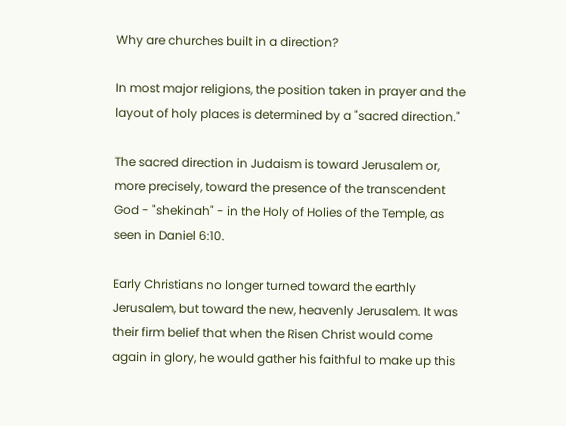Why are churches built in a direction?

In most major religions, the position taken in prayer and the layout of holy places is determined by a "sacred direction."

The sacred direction in Judaism is toward Jerusalem or, more precisely, toward the presence of the transcendent God - "shekinah" - in the Holy of Holies of the Temple, as seen in Daniel 6:10.

Early Christians no longer turned toward the earthly Jerusalem, but toward the new, heavenly Jerusalem. It was their firm belief that when the Risen Christ would come again in glory, he would gather his faithful to make up this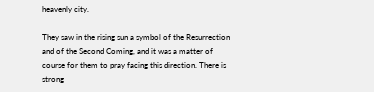heavenly city.

They saw in the rising sun a symbol of the Resurrection and of the Second Coming, and it was a matter of course for them to pray facing this direction. There is strong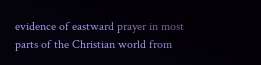evidence of eastward prayer in most parts of the Christian world from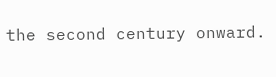the second century onward.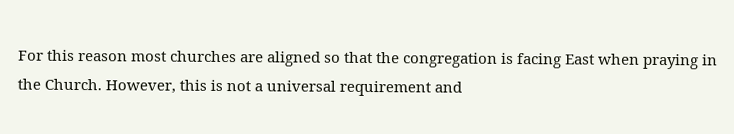For this reason most churches are aligned so that the congregation is facing East when praying in the Church. However, this is not a universal requirement and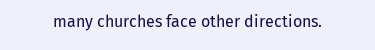many churches face other directions.